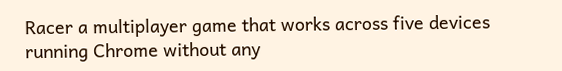Racer a multiplayer game that works across five devices running Chrome without any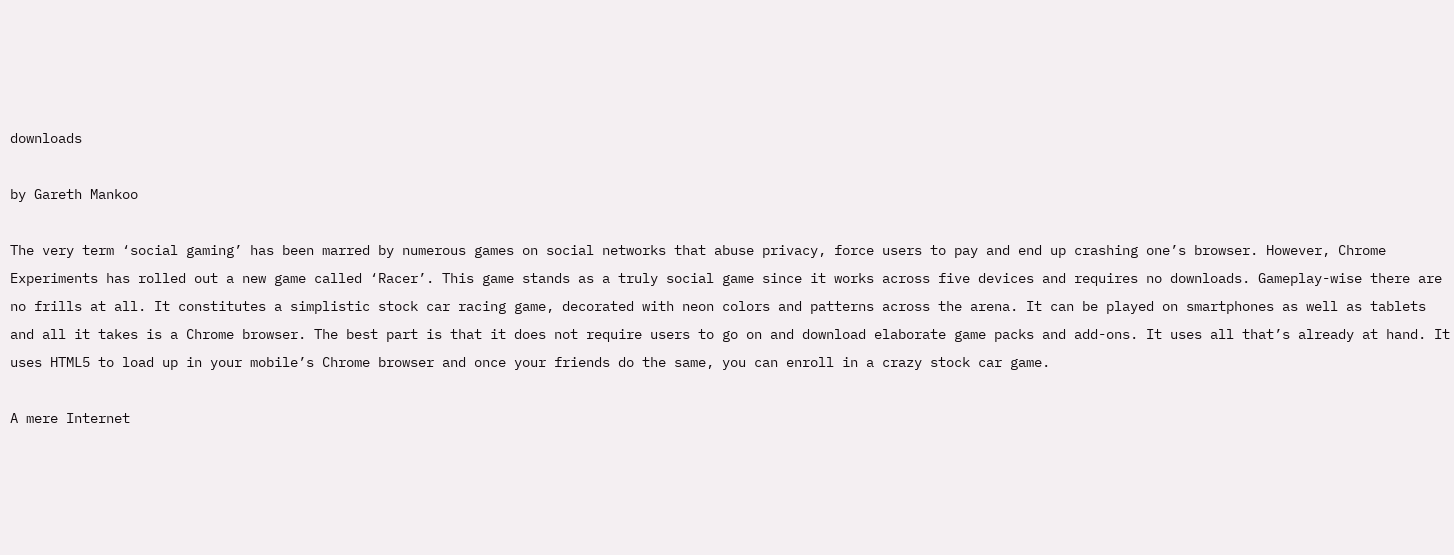downloads

by Gareth Mankoo

The very term ‘social gaming’ has been marred by numerous games on social networks that abuse privacy, force users to pay and end up crashing one’s browser. However, Chrome Experiments has rolled out a new game called ‘Racer’. This game stands as a truly social game since it works across five devices and requires no downloads. Gameplay-wise there are no frills at all. It constitutes a simplistic stock car racing game, decorated with neon colors and patterns across the arena. It can be played on smartphones as well as tablets and all it takes is a Chrome browser. The best part is that it does not require users to go on and download elaborate game packs and add-ons. It uses all that’s already at hand. It uses HTML5 to load up in your mobile’s Chrome browser and once your friends do the same, you can enroll in a crazy stock car game.

A mere Internet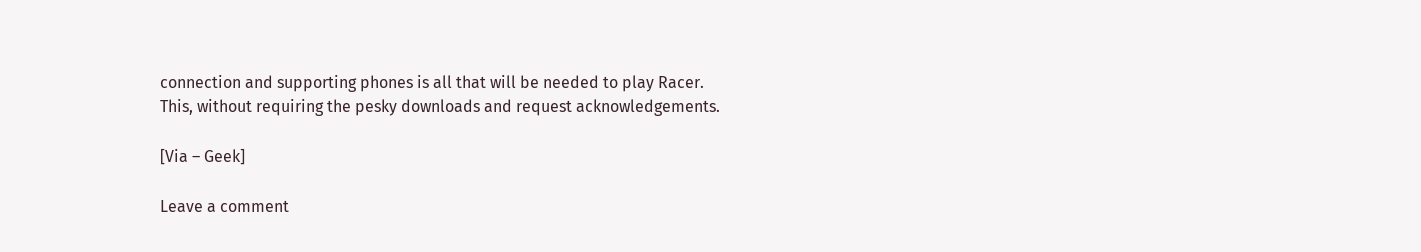connection and supporting phones is all that will be needed to play Racer.
This, without requiring the pesky downloads and request acknowledgements.

[Via – Geek]

Leave a comment